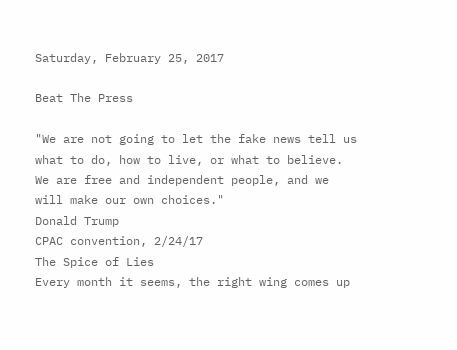Saturday, February 25, 2017

Beat The Press

"We are not going to let the fake news tell us what to do, how to live, or what to believe. We are free and independent people, and we will make our own choices."
Donald Trump
CPAC convention, 2/24/17
The Spice of Lies
Every month it seems, the right wing comes up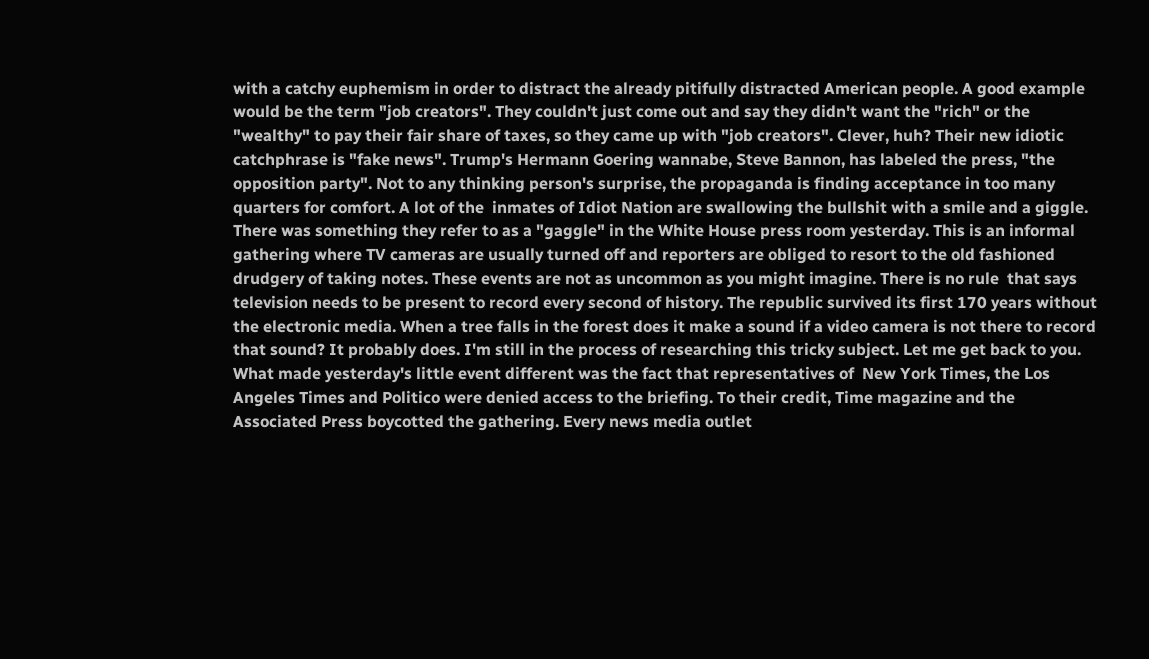with a catchy euphemism in order to distract the already pitifully distracted American people. A good example would be the term "job creators". They couldn't just come out and say they didn't want the "rich" or the "wealthy" to pay their fair share of taxes, so they came up with "job creators". Clever, huh? Their new idiotic catchphrase is "fake news". Trump's Hermann Goering wannabe, Steve Bannon, has labeled the press, "the opposition party". Not to any thinking person's surprise, the propaganda is finding acceptance in too many quarters for comfort. A lot of the  inmates of Idiot Nation are swallowing the bullshit with a smile and a giggle.
There was something they refer to as a "gaggle" in the White House press room yesterday. This is an informal gathering where TV cameras are usually turned off and reporters are obliged to resort to the old fashioned drudgery of taking notes. These events are not as uncommon as you might imagine. There is no rule  that says television needs to be present to record every second of history. The republic survived its first 170 years without the electronic media. When a tree falls in the forest does it make a sound if a video camera is not there to record that sound? It probably does. I'm still in the process of researching this tricky subject. Let me get back to you.
What made yesterday's little event different was the fact that representatives of  New York Times, the Los Angeles Times and Politico were denied access to the briefing. To their credit, Time magazine and the Associated Press boycotted the gathering. Every news media outlet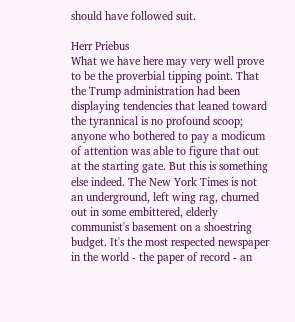should have followed suit.

Herr Priebus
What we have here may very well prove to be the proverbial tipping point. That the Trump administration had been displaying tendencies that leaned toward the tyrannical is no profound scoop; anyone who bothered to pay a modicum of attention was able to figure that out at the starting gate. But this is something else indeed. The New York Times is not an underground, left wing rag, churned out in some embittered, elderly communist's basement on a shoestring budget. It's the most respected newspaper in the world - the paper of record - an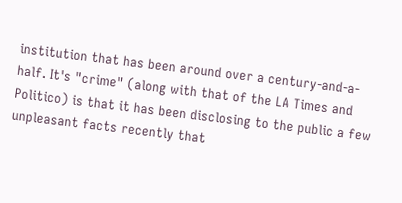institution that has been around over a century-and-a-half. It's "crime" (along with that of the LA Times and Politico) is that it has been disclosing to the public a few unpleasant facts recently that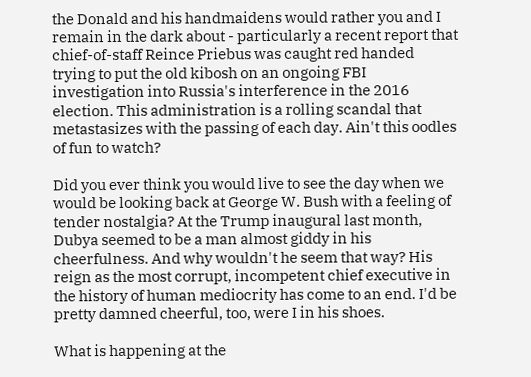the Donald and his handmaidens would rather you and I remain in the dark about - particularly a recent report that chief-of-staff Reince Priebus was caught red handed trying to put the old kibosh on an ongoing FBI investigation into Russia's interference in the 2016 election. This administration is a rolling scandal that metastasizes with the passing of each day. Ain't this oodles of fun to watch?

Did you ever think you would live to see the day when we would be looking back at George W. Bush with a feeling of tender nostalgia? At the Trump inaugural last month, Dubya seemed to be a man almost giddy in his cheerfulness. And why wouldn't he seem that way? His reign as the most corrupt, incompetent chief executive in the history of human mediocrity has come to an end. I'd be pretty damned cheerful, too, were I in his shoes.

What is happening at the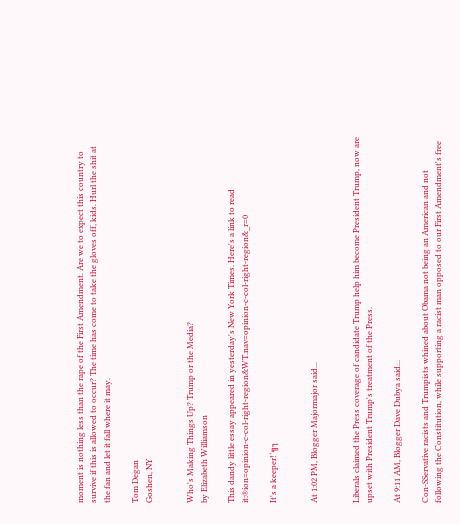moment is nothing less than the rape of the First Amendment. Are we to expect this country to survive if this is allowed to occur? The time has come to take the gloves off, kids. Hurl the shit at the fan and let it fall where it may.

Tom Degan
Goshen, NY


Who's Making Things Up? Trump or the Media?
by Elizabeth Williamson

This dandy little essay appeared in yesterday's New York Times. Here's a link to read it:®ion=opinion-c-col-right-region&WT.nav=opinion-c-col-right-region&_r=0

It's a keeper!´╗┐


At 1:02 PM, Blogger Majormajor said...


Liberals claimed the Press coverage of candidate Trump help him become President Trump, now are upset with President Trump's treatment of the Press.

At 9:11 AM, Blogger Dave Dubya said...

Con-SServative racists and Trumpists whined about Obama not being an American and not following the Constitution, while supporting a racist man opposed to our First Amendment's free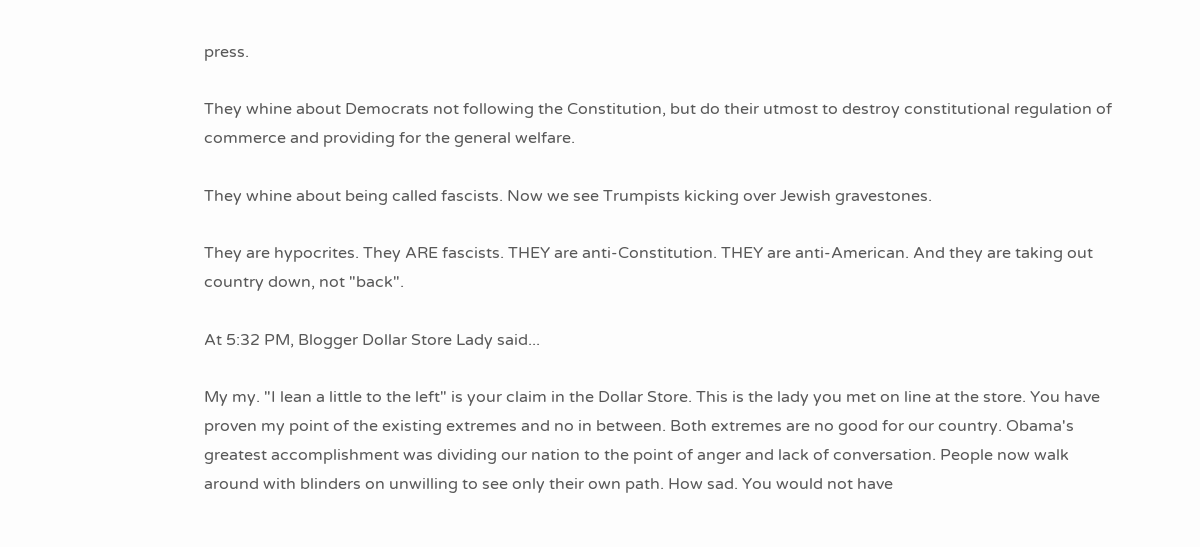press.

They whine about Democrats not following the Constitution, but do their utmost to destroy constitutional regulation of commerce and providing for the general welfare.

They whine about being called fascists. Now we see Trumpists kicking over Jewish gravestones.

They are hypocrites. They ARE fascists. THEY are anti-Constitution. THEY are anti-American. And they are taking out country down, not "back".

At 5:32 PM, Blogger Dollar Store Lady said...

My my. "I lean a little to the left" is your claim in the Dollar Store. This is the lady you met on line at the store. You have proven my point of the existing extremes and no in between. Both extremes are no good for our country. Obama's greatest accomplishment was dividing our nation to the point of anger and lack of conversation. People now walk around with blinders on unwilling to see only their own path. How sad. You would not have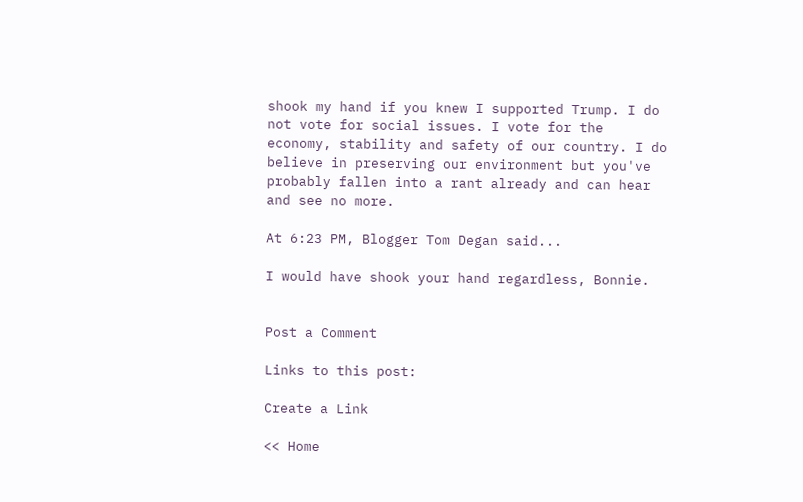shook my hand if you knew I supported Trump. I do not vote for social issues. I vote for the economy, stability and safety of our country. I do believe in preserving our environment but you've probably fallen into a rant already and can hear and see no more.

At 6:23 PM, Blogger Tom Degan said...

I would have shook your hand regardless, Bonnie.


Post a Comment

Links to this post:

Create a Link

<< Home